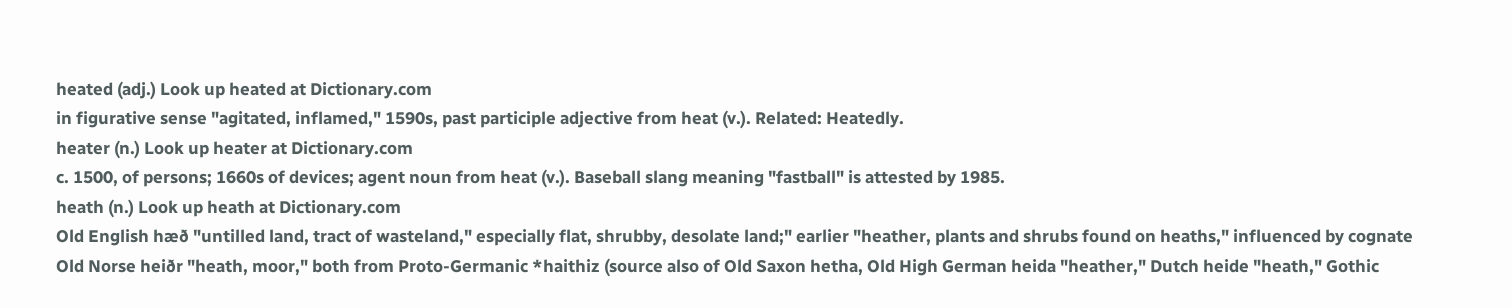heated (adj.) Look up heated at Dictionary.com
in figurative sense "agitated, inflamed," 1590s, past participle adjective from heat (v.). Related: Heatedly.
heater (n.) Look up heater at Dictionary.com
c. 1500, of persons; 1660s of devices; agent noun from heat (v.). Baseball slang meaning "fastball" is attested by 1985.
heath (n.) Look up heath at Dictionary.com
Old English hæð "untilled land, tract of wasteland," especially flat, shrubby, desolate land;" earlier "heather, plants and shrubs found on heaths," influenced by cognate Old Norse heiðr "heath, moor," both from Proto-Germanic *haithiz (source also of Old Saxon hetha, Old High German heida "heather," Dutch heide "heath," Gothic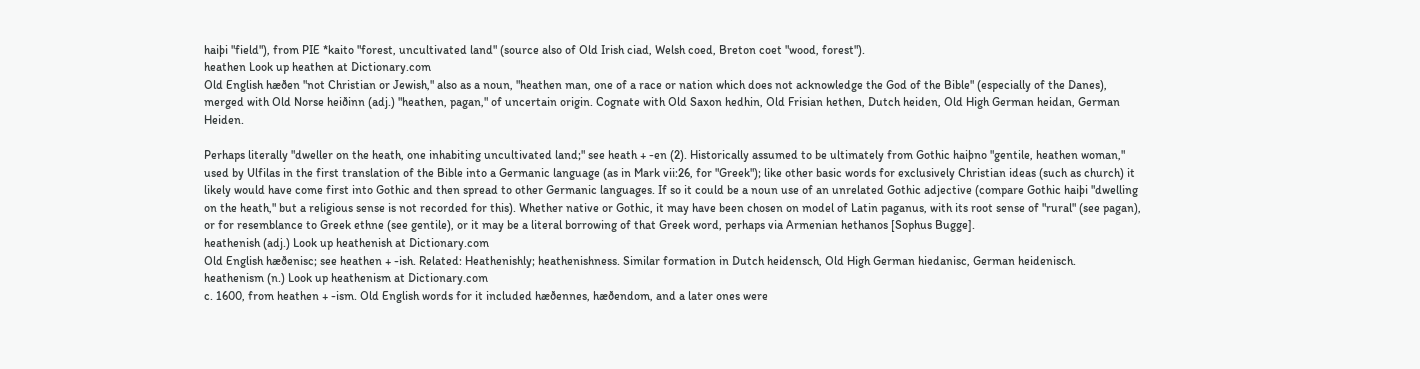haiþi "field"), from PIE *kaito "forest, uncultivated land" (source also of Old Irish ciad, Welsh coed, Breton coet "wood, forest").
heathen Look up heathen at Dictionary.com
Old English hæðen "not Christian or Jewish," also as a noun, "heathen man, one of a race or nation which does not acknowledge the God of the Bible" (especially of the Danes), merged with Old Norse heiðinn (adj.) "heathen, pagan," of uncertain origin. Cognate with Old Saxon hedhin, Old Frisian hethen, Dutch heiden, Old High German heidan, German Heiden.

Perhaps literally "dweller on the heath, one inhabiting uncultivated land;" see heath + -en (2). Historically assumed to be ultimately from Gothic haiþno "gentile, heathen woman," used by Ulfilas in the first translation of the Bible into a Germanic language (as in Mark vii:26, for "Greek"); like other basic words for exclusively Christian ideas (such as church) it likely would have come first into Gothic and then spread to other Germanic languages. If so it could be a noun use of an unrelated Gothic adjective (compare Gothic haiþi "dwelling on the heath," but a religious sense is not recorded for this). Whether native or Gothic, it may have been chosen on model of Latin paganus, with its root sense of "rural" (see pagan), or for resemblance to Greek ethne (see gentile), or it may be a literal borrowing of that Greek word, perhaps via Armenian hethanos [Sophus Bugge].
heathenish (adj.) Look up heathenish at Dictionary.com
Old English hæðenisc; see heathen + -ish. Related: Heathenishly; heathenishness. Similar formation in Dutch heidensch, Old High German hiedanisc, German heidenisch.
heathenism (n.) Look up heathenism at Dictionary.com
c. 1600, from heathen + -ism. Old English words for it included hæðennes, hæðendom, and a later ones were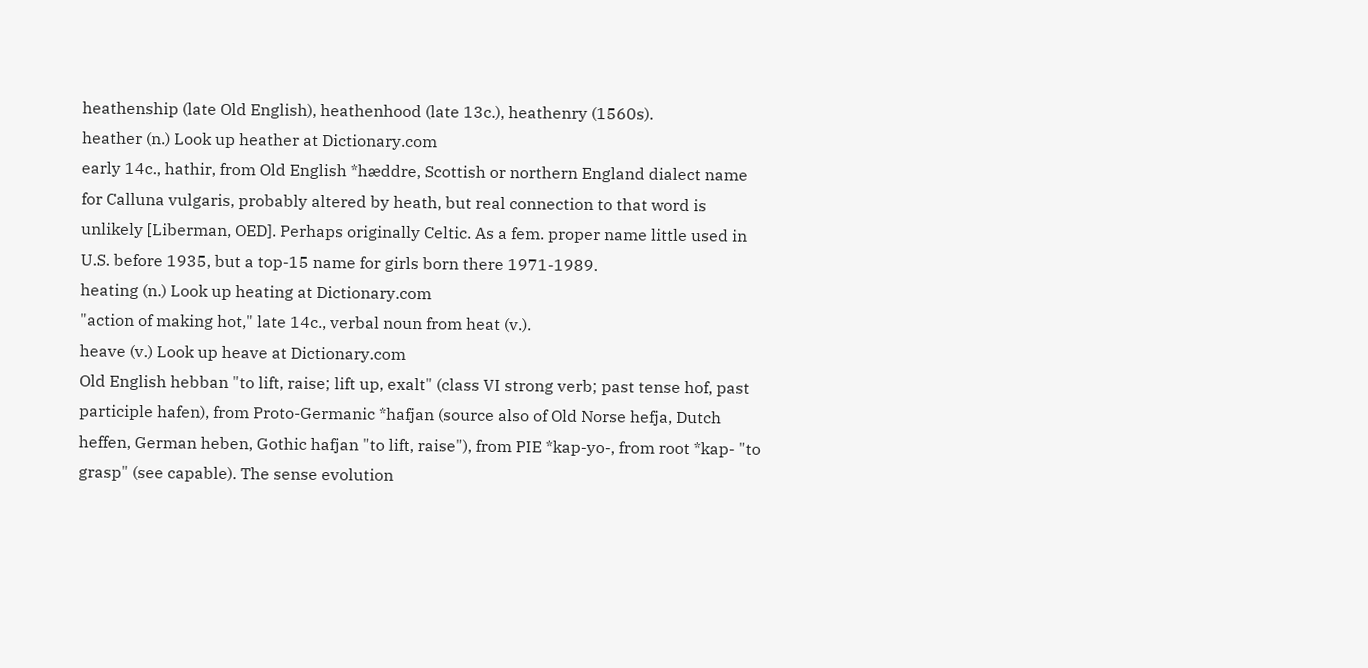heathenship (late Old English), heathenhood (late 13c.), heathenry (1560s).
heather (n.) Look up heather at Dictionary.com
early 14c., hathir, from Old English *hæddre, Scottish or northern England dialect name for Calluna vulgaris, probably altered by heath, but real connection to that word is unlikely [Liberman, OED]. Perhaps originally Celtic. As a fem. proper name little used in U.S. before 1935, but a top-15 name for girls born there 1971-1989.
heating (n.) Look up heating at Dictionary.com
"action of making hot," late 14c., verbal noun from heat (v.).
heave (v.) Look up heave at Dictionary.com
Old English hebban "to lift, raise; lift up, exalt" (class VI strong verb; past tense hof, past participle hafen), from Proto-Germanic *hafjan (source also of Old Norse hefja, Dutch heffen, German heben, Gothic hafjan "to lift, raise"), from PIE *kap-yo-, from root *kap- "to grasp" (see capable). The sense evolution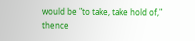would be "to take, take hold of," thence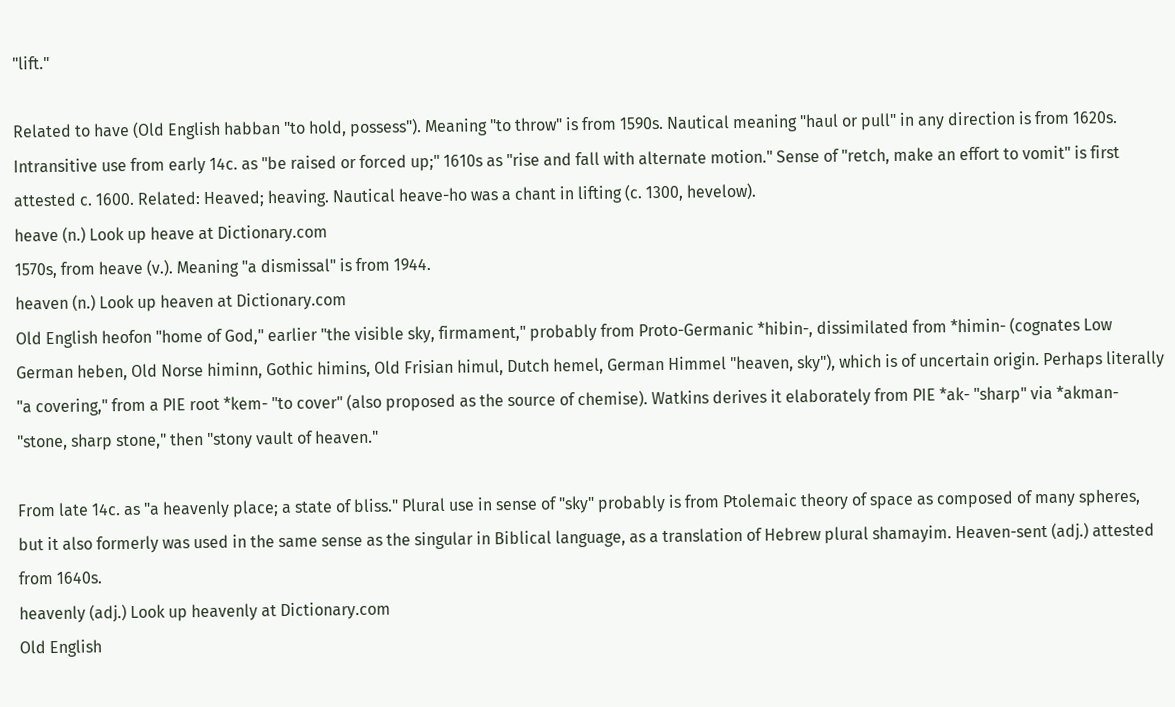"lift."

Related to have (Old English habban "to hold, possess"). Meaning "to throw" is from 1590s. Nautical meaning "haul or pull" in any direction is from 1620s. Intransitive use from early 14c. as "be raised or forced up;" 1610s as "rise and fall with alternate motion." Sense of "retch, make an effort to vomit" is first attested c. 1600. Related: Heaved; heaving. Nautical heave-ho was a chant in lifting (c. 1300, hevelow).
heave (n.) Look up heave at Dictionary.com
1570s, from heave (v.). Meaning "a dismissal" is from 1944.
heaven (n.) Look up heaven at Dictionary.com
Old English heofon "home of God," earlier "the visible sky, firmament," probably from Proto-Germanic *hibin-, dissimilated from *himin- (cognates Low German heben, Old Norse himinn, Gothic himins, Old Frisian himul, Dutch hemel, German Himmel "heaven, sky"), which is of uncertain origin. Perhaps literally "a covering," from a PIE root *kem- "to cover" (also proposed as the source of chemise). Watkins derives it elaborately from PIE *ak- "sharp" via *akman- "stone, sharp stone," then "stony vault of heaven."

From late 14c. as "a heavenly place; a state of bliss." Plural use in sense of "sky" probably is from Ptolemaic theory of space as composed of many spheres, but it also formerly was used in the same sense as the singular in Biblical language, as a translation of Hebrew plural shamayim. Heaven-sent (adj.) attested from 1640s.
heavenly (adj.) Look up heavenly at Dictionary.com
Old English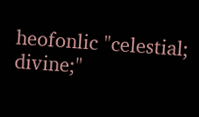heofonlic "celestial; divine;"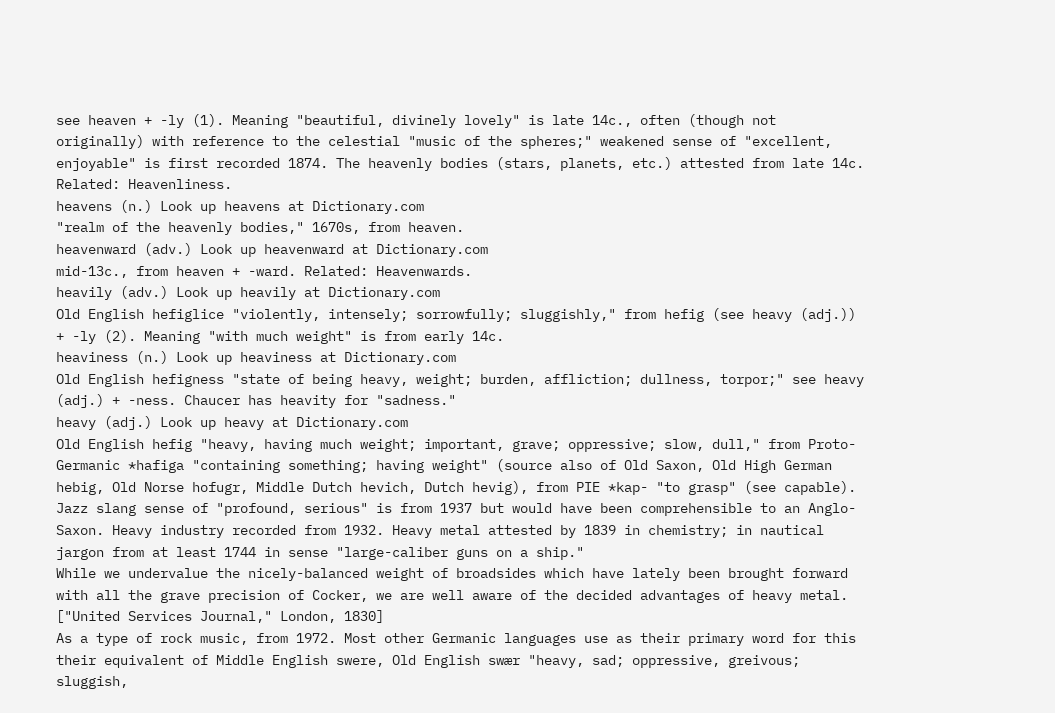see heaven + -ly (1). Meaning "beautiful, divinely lovely" is late 14c., often (though not originally) with reference to the celestial "music of the spheres;" weakened sense of "excellent, enjoyable" is first recorded 1874. The heavenly bodies (stars, planets, etc.) attested from late 14c. Related: Heavenliness.
heavens (n.) Look up heavens at Dictionary.com
"realm of the heavenly bodies," 1670s, from heaven.
heavenward (adv.) Look up heavenward at Dictionary.com
mid-13c., from heaven + -ward. Related: Heavenwards.
heavily (adv.) Look up heavily at Dictionary.com
Old English hefiglice "violently, intensely; sorrowfully; sluggishly," from hefig (see heavy (adj.)) + -ly (2). Meaning "with much weight" is from early 14c.
heaviness (n.) Look up heaviness at Dictionary.com
Old English hefigness "state of being heavy, weight; burden, affliction; dullness, torpor;" see heavy (adj.) + -ness. Chaucer has heavity for "sadness."
heavy (adj.) Look up heavy at Dictionary.com
Old English hefig "heavy, having much weight; important, grave; oppressive; slow, dull," from Proto-Germanic *hafiga "containing something; having weight" (source also of Old Saxon, Old High German hebig, Old Norse hofugr, Middle Dutch hevich, Dutch hevig), from PIE *kap- "to grasp" (see capable). Jazz slang sense of "profound, serious" is from 1937 but would have been comprehensible to an Anglo-Saxon. Heavy industry recorded from 1932. Heavy metal attested by 1839 in chemistry; in nautical jargon from at least 1744 in sense "large-caliber guns on a ship."
While we undervalue the nicely-balanced weight of broadsides which have lately been brought forward with all the grave precision of Cocker, we are well aware of the decided advantages of heavy metal. ["United Services Journal," London, 1830]
As a type of rock music, from 1972. Most other Germanic languages use as their primary word for this their equivalent of Middle English swere, Old English swær "heavy, sad; oppressive, greivous; sluggish,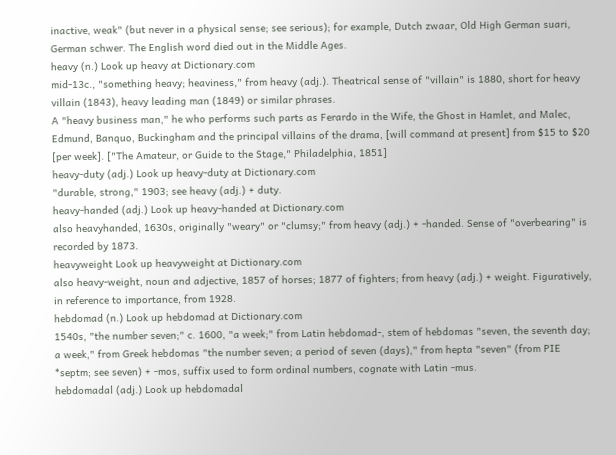inactive, weak" (but never in a physical sense; see serious); for example, Dutch zwaar, Old High German suari, German schwer. The English word died out in the Middle Ages.
heavy (n.) Look up heavy at Dictionary.com
mid-13c., "something heavy; heaviness," from heavy (adj.). Theatrical sense of "villain" is 1880, short for heavy villain (1843), heavy leading man (1849) or similar phrases.
A "heavy business man," he who performs such parts as Ferardo in the Wife, the Ghost in Hamlet, and Malec, Edmund, Banquo, Buckingham and the principal villains of the drama, [will command at present] from $15 to $20 [per week]. ["The Amateur, or Guide to the Stage," Philadelphia, 1851]
heavy-duty (adj.) Look up heavy-duty at Dictionary.com
"durable, strong," 1903; see heavy (adj.) + duty.
heavy-handed (adj.) Look up heavy-handed at Dictionary.com
also heavyhanded, 1630s, originally "weary" or "clumsy;" from heavy (adj.) + -handed. Sense of "overbearing" is recorded by 1873.
heavyweight Look up heavyweight at Dictionary.com
also heavy-weight, noun and adjective, 1857 of horses; 1877 of fighters; from heavy (adj.) + weight. Figuratively, in reference to importance, from 1928.
hebdomad (n.) Look up hebdomad at Dictionary.com
1540s, "the number seven;" c. 1600, "a week;" from Latin hebdomad-, stem of hebdomas "seven, the seventh day; a week," from Greek hebdomas "the number seven; a period of seven (days)," from hepta "seven" (from PIE *septm; see seven) + -mos, suffix used to form ordinal numbers, cognate with Latin -mus.
hebdomadal (adj.) Look up hebdomadal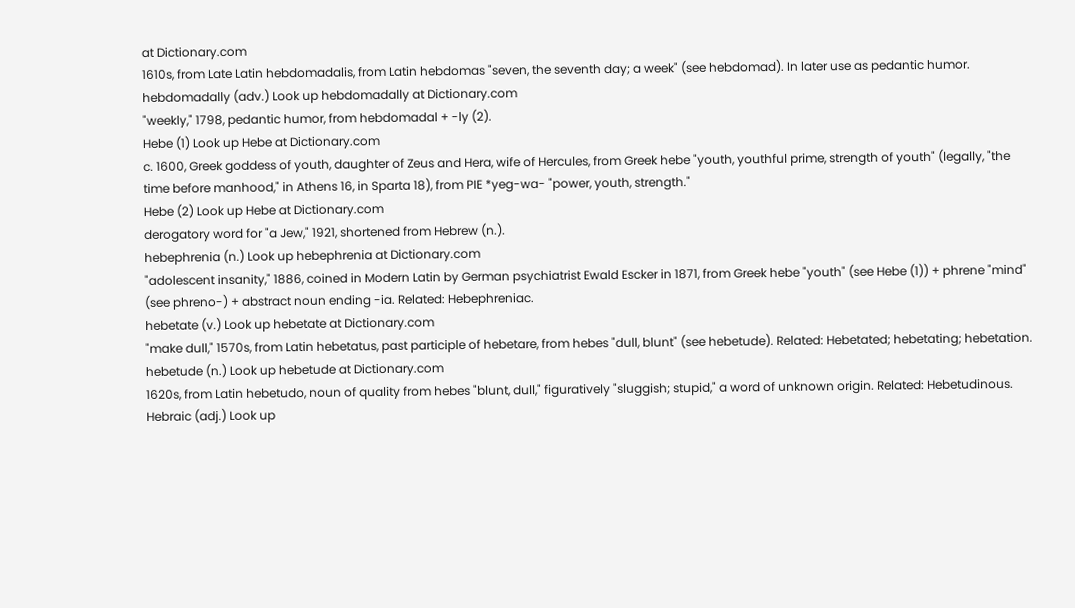at Dictionary.com
1610s, from Late Latin hebdomadalis, from Latin hebdomas "seven, the seventh day; a week" (see hebdomad). In later use as pedantic humor.
hebdomadally (adv.) Look up hebdomadally at Dictionary.com
"weekly," 1798, pedantic humor, from hebdomadal + -ly (2).
Hebe (1) Look up Hebe at Dictionary.com
c. 1600, Greek goddess of youth, daughter of Zeus and Hera, wife of Hercules, from Greek hebe "youth, youthful prime, strength of youth" (legally, "the time before manhood," in Athens 16, in Sparta 18), from PIE *yeg-wa- "power, youth, strength."
Hebe (2) Look up Hebe at Dictionary.com
derogatory word for "a Jew," 1921, shortened from Hebrew (n.).
hebephrenia (n.) Look up hebephrenia at Dictionary.com
"adolescent insanity," 1886, coined in Modern Latin by German psychiatrist Ewald Escker in 1871, from Greek hebe "youth" (see Hebe (1)) + phrene "mind" (see phreno-) + abstract noun ending -ia. Related: Hebephreniac.
hebetate (v.) Look up hebetate at Dictionary.com
"make dull," 1570s, from Latin hebetatus, past participle of hebetare, from hebes "dull, blunt" (see hebetude). Related: Hebetated; hebetating; hebetation.
hebetude (n.) Look up hebetude at Dictionary.com
1620s, from Latin hebetudo, noun of quality from hebes "blunt, dull," figuratively "sluggish; stupid," a word of unknown origin. Related: Hebetudinous.
Hebraic (adj.) Look up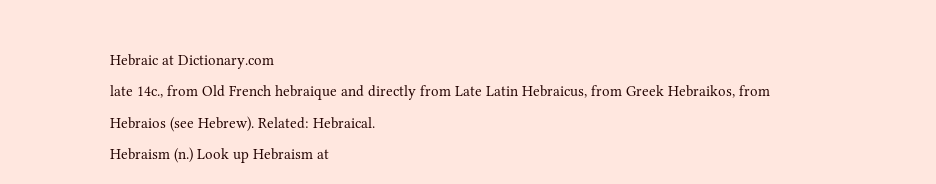Hebraic at Dictionary.com
late 14c., from Old French hebraique and directly from Late Latin Hebraicus, from Greek Hebraikos, from Hebraios (see Hebrew). Related: Hebraical.
Hebraism (n.) Look up Hebraism at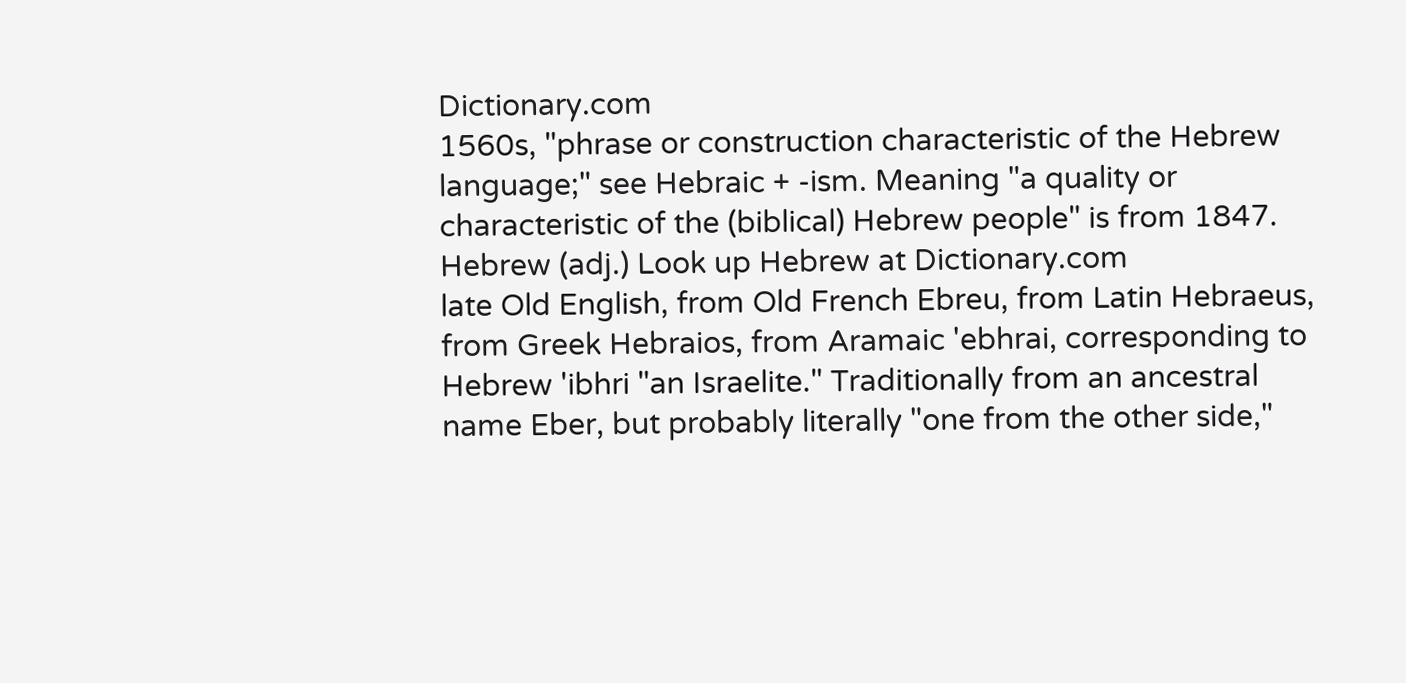Dictionary.com
1560s, "phrase or construction characteristic of the Hebrew language;" see Hebraic + -ism. Meaning "a quality or characteristic of the (biblical) Hebrew people" is from 1847.
Hebrew (adj.) Look up Hebrew at Dictionary.com
late Old English, from Old French Ebreu, from Latin Hebraeus, from Greek Hebraios, from Aramaic 'ebhrai, corresponding to Hebrew 'ibhri "an Israelite." Traditionally from an ancestral name Eber, but probably literally "one from the other side,"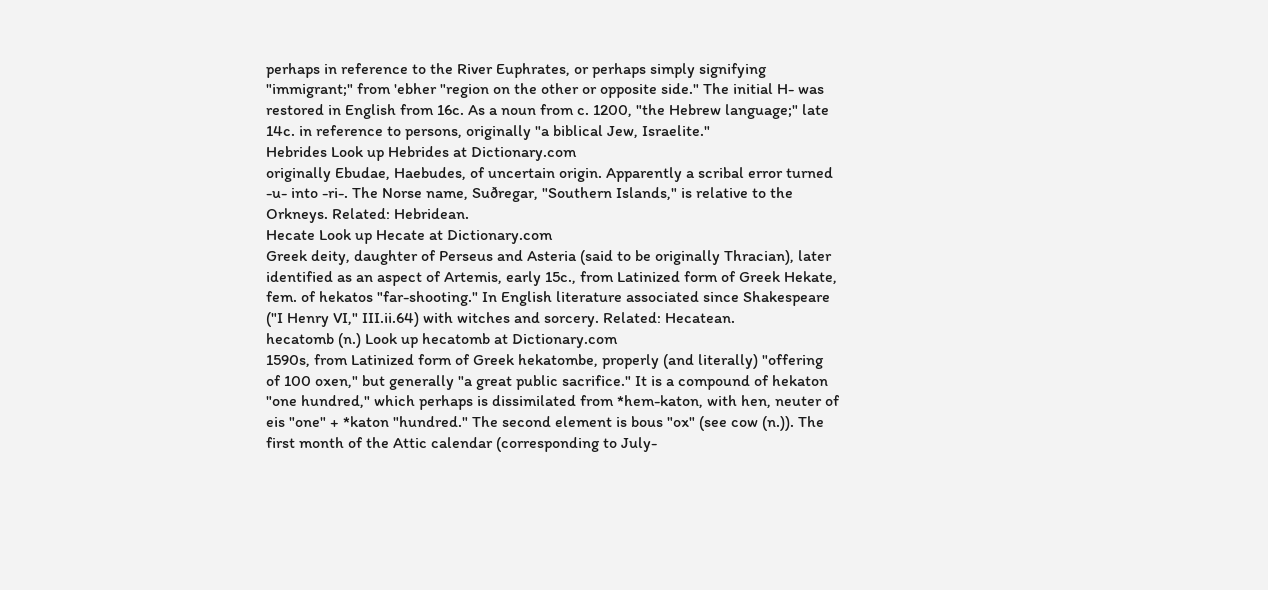perhaps in reference to the River Euphrates, or perhaps simply signifying "immigrant;" from 'ebher "region on the other or opposite side." The initial H- was restored in English from 16c. As a noun from c. 1200, "the Hebrew language;" late 14c. in reference to persons, originally "a biblical Jew, Israelite."
Hebrides Look up Hebrides at Dictionary.com
originally Ebudae, Haebudes, of uncertain origin. Apparently a scribal error turned -u- into -ri-. The Norse name, Suðregar, "Southern Islands," is relative to the Orkneys. Related: Hebridean.
Hecate Look up Hecate at Dictionary.com
Greek deity, daughter of Perseus and Asteria (said to be originally Thracian), later identified as an aspect of Artemis, early 15c., from Latinized form of Greek Hekate, fem. of hekatos "far-shooting." In English literature associated since Shakespeare ("I Henry VI," III.ii.64) with witches and sorcery. Related: Hecatean.
hecatomb (n.) Look up hecatomb at Dictionary.com
1590s, from Latinized form of Greek hekatombe, properly (and literally) "offering of 100 oxen," but generally "a great public sacrifice." It is a compound of hekaton "one hundred," which perhaps is dissimilated from *hem-katon, with hen, neuter of eis "one" + *katon "hundred." The second element is bous "ox" (see cow (n.)). The first month of the Attic calendar (corresponding to July-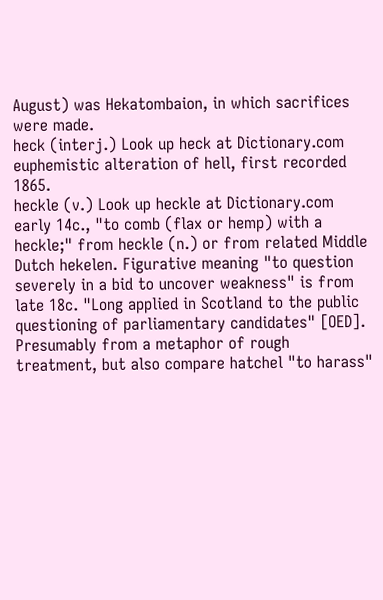August) was Hekatombaion, in which sacrifices were made.
heck (interj.) Look up heck at Dictionary.com
euphemistic alteration of hell, first recorded 1865.
heckle (v.) Look up heckle at Dictionary.com
early 14c., "to comb (flax or hemp) with a heckle;" from heckle (n.) or from related Middle Dutch hekelen. Figurative meaning "to question severely in a bid to uncover weakness" is from late 18c. "Long applied in Scotland to the public questioning of parliamentary candidates" [OED]. Presumably from a metaphor of rough treatment, but also compare hatchel "to harass"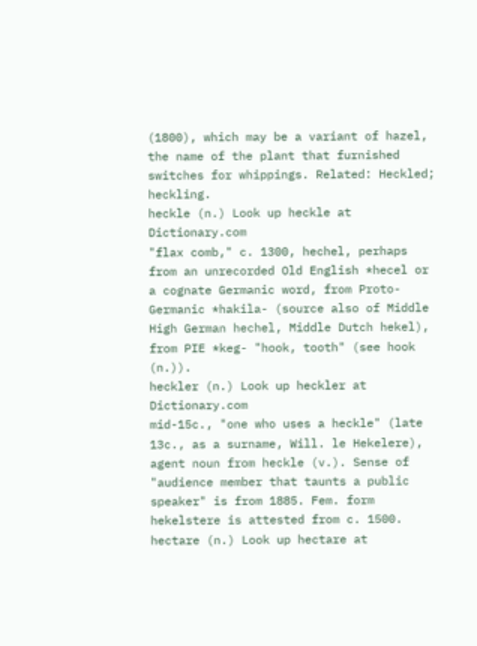(1800), which may be a variant of hazel, the name of the plant that furnished switches for whippings. Related: Heckled; heckling.
heckle (n.) Look up heckle at Dictionary.com
"flax comb," c. 1300, hechel, perhaps from an unrecorded Old English *hecel or a cognate Germanic word, from Proto-Germanic *hakila- (source also of Middle High German hechel, Middle Dutch hekel), from PIE *keg- "hook, tooth" (see hook (n.)).
heckler (n.) Look up heckler at Dictionary.com
mid-15c., "one who uses a heckle" (late 13c., as a surname, Will. le Hekelere), agent noun from heckle (v.). Sense of "audience member that taunts a public speaker" is from 1885. Fem. form hekelstere is attested from c. 1500.
hectare (n.) Look up hectare at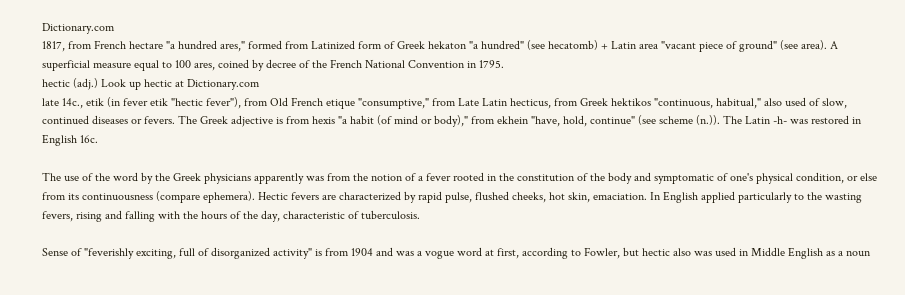Dictionary.com
1817, from French hectare "a hundred ares," formed from Latinized form of Greek hekaton "a hundred" (see hecatomb) + Latin area "vacant piece of ground" (see area). A superficial measure equal to 100 ares, coined by decree of the French National Convention in 1795.
hectic (adj.) Look up hectic at Dictionary.com
late 14c., etik (in fever etik "hectic fever"), from Old French etique "consumptive," from Late Latin hecticus, from Greek hektikos "continuous, habitual," also used of slow, continued diseases or fevers. The Greek adjective is from hexis "a habit (of mind or body)," from ekhein "have, hold, continue" (see scheme (n.)). The Latin -h- was restored in English 16c.

The use of the word by the Greek physicians apparently was from the notion of a fever rooted in the constitution of the body and symptomatic of one's physical condition, or else from its continuousness (compare ephemera). Hectic fevers are characterized by rapid pulse, flushed cheeks, hot skin, emaciation. In English applied particularly to the wasting fevers, rising and falling with the hours of the day, characteristic of tuberculosis.

Sense of "feverishly exciting, full of disorganized activity" is from 1904 and was a vogue word at first, according to Fowler, but hectic also was used in Middle English as a noun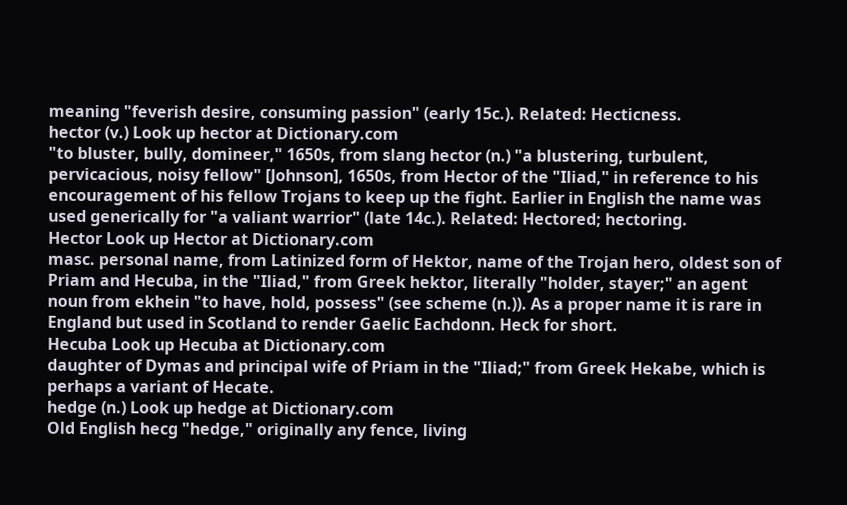meaning "feverish desire, consuming passion" (early 15c.). Related: Hecticness.
hector (v.) Look up hector at Dictionary.com
"to bluster, bully, domineer," 1650s, from slang hector (n.) "a blustering, turbulent, pervicacious, noisy fellow" [Johnson], 1650s, from Hector of the "Iliad," in reference to his encouragement of his fellow Trojans to keep up the fight. Earlier in English the name was used generically for "a valiant warrior" (late 14c.). Related: Hectored; hectoring.
Hector Look up Hector at Dictionary.com
masc. personal name, from Latinized form of Hektor, name of the Trojan hero, oldest son of Priam and Hecuba, in the "Iliad," from Greek hektor, literally "holder, stayer;" an agent noun from ekhein "to have, hold, possess" (see scheme (n.)). As a proper name it is rare in England but used in Scotland to render Gaelic Eachdonn. Heck for short.
Hecuba Look up Hecuba at Dictionary.com
daughter of Dymas and principal wife of Priam in the "Iliad;" from Greek Hekabe, which is perhaps a variant of Hecate.
hedge (n.) Look up hedge at Dictionary.com
Old English hecg "hedge," originally any fence, living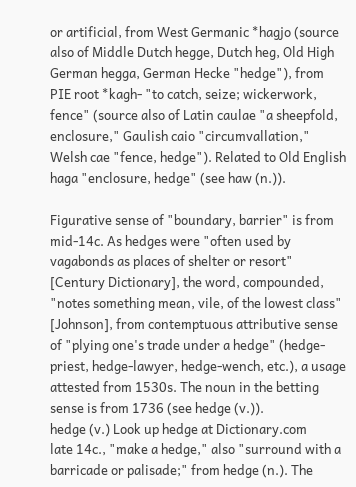or artificial, from West Germanic *hagjo (source also of Middle Dutch hegge, Dutch heg, Old High German hegga, German Hecke "hedge"), from PIE root *kagh- "to catch, seize; wickerwork, fence" (source also of Latin caulae "a sheepfold, enclosure," Gaulish caio "circumvallation," Welsh cae "fence, hedge"). Related to Old English haga "enclosure, hedge" (see haw (n.)).

Figurative sense of "boundary, barrier" is from mid-14c. As hedges were "often used by vagabonds as places of shelter or resort" [Century Dictionary], the word, compounded, "notes something mean, vile, of the lowest class" [Johnson], from contemptuous attributive sense of "plying one's trade under a hedge" (hedge-priest, hedge-lawyer, hedge-wench, etc.), a usage attested from 1530s. The noun in the betting sense is from 1736 (see hedge (v.)).
hedge (v.) Look up hedge at Dictionary.com
late 14c., "make a hedge," also "surround with a barricade or palisade;" from hedge (n.). The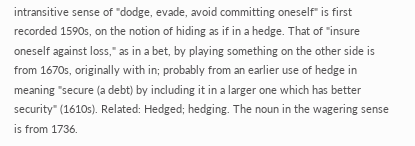intransitive sense of "dodge, evade, avoid committing oneself" is first recorded 1590s, on the notion of hiding as if in a hedge. That of "insure oneself against loss," as in a bet, by playing something on the other side is from 1670s, originally with in; probably from an earlier use of hedge in meaning "secure (a debt) by including it in a larger one which has better security" (1610s). Related: Hedged; hedging. The noun in the wagering sense is from 1736.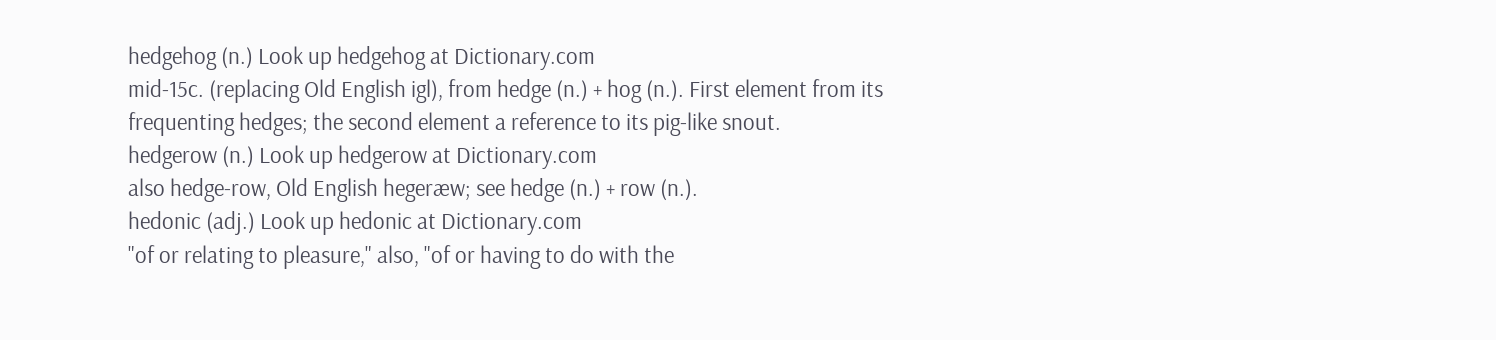hedgehog (n.) Look up hedgehog at Dictionary.com
mid-15c. (replacing Old English igl), from hedge (n.) + hog (n.). First element from its frequenting hedges; the second element a reference to its pig-like snout.
hedgerow (n.) Look up hedgerow at Dictionary.com
also hedge-row, Old English hegeræw; see hedge (n.) + row (n.).
hedonic (adj.) Look up hedonic at Dictionary.com
"of or relating to pleasure," also, "of or having to do with the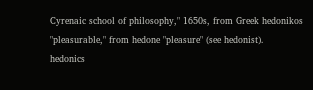Cyrenaic school of philosophy," 1650s, from Greek hedonikos "pleasurable," from hedone "pleasure" (see hedonist).
hedonics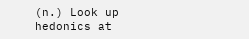(n.) Look up hedonics at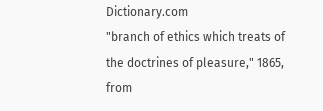Dictionary.com
"branch of ethics which treats of the doctrines of pleasure," 1865, from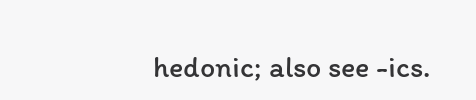hedonic; also see -ics.